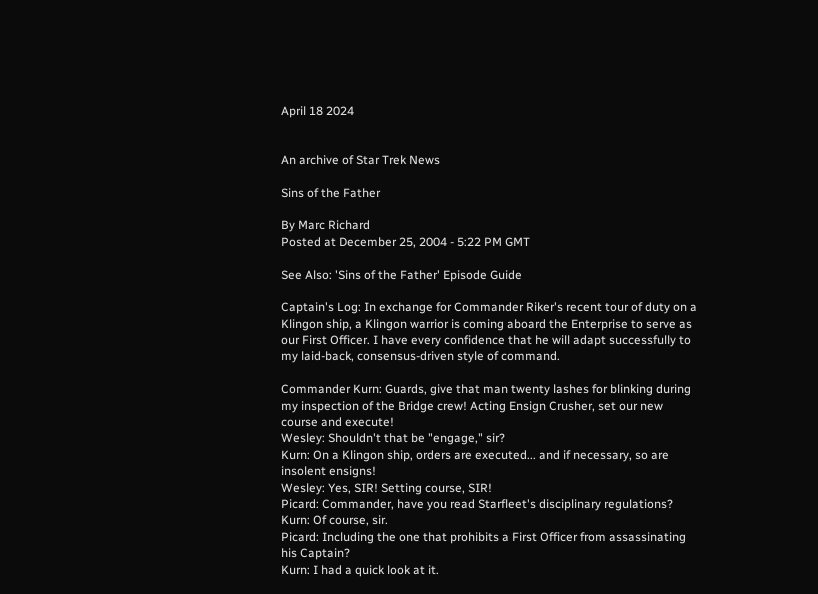April 18 2024


An archive of Star Trek News

Sins of the Father

By Marc Richard
Posted at December 25, 2004 - 5:22 PM GMT

See Also: 'Sins of the Father' Episode Guide

Captain's Log: In exchange for Commander Riker's recent tour of duty on a Klingon ship, a Klingon warrior is coming aboard the Enterprise to serve as our First Officer. I have every confidence that he will adapt successfully to my laid-back, consensus-driven style of command.

Commander Kurn: Guards, give that man twenty lashes for blinking during my inspection of the Bridge crew! Acting Ensign Crusher, set our new course and execute!
Wesley: Shouldn't that be "engage," sir?
Kurn: On a Klingon ship, orders are executed... and if necessary, so are insolent ensigns!
Wesley: Yes, SIR! Setting course, SIR!
Picard: Commander, have you read Starfleet's disciplinary regulations?
Kurn: Of course, sir.
Picard: Including the one that prohibits a First Officer from assassinating his Captain?
Kurn: I had a quick look at it.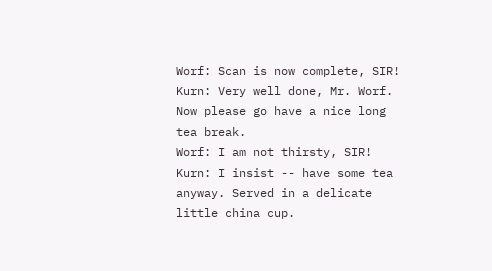Worf: Scan is now complete, SIR!
Kurn: Very well done, Mr. Worf. Now please go have a nice long tea break.
Worf: I am not thirsty, SIR!
Kurn: I insist -- have some tea anyway. Served in a delicate little china cup.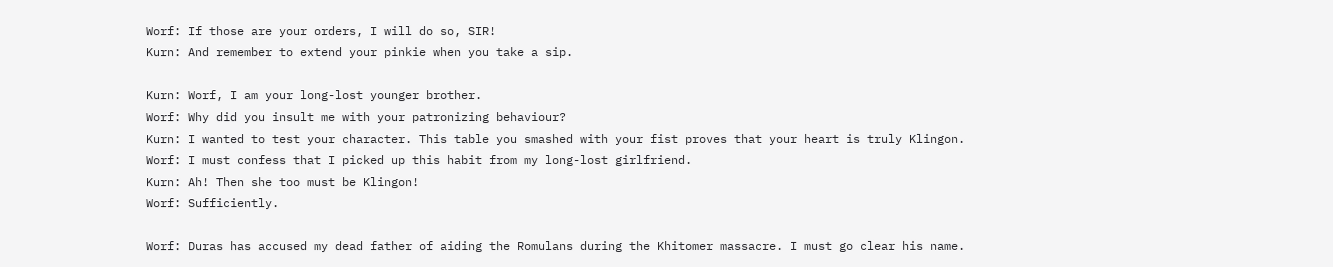Worf: If those are your orders, I will do so, SIR!
Kurn: And remember to extend your pinkie when you take a sip.

Kurn: Worf, I am your long-lost younger brother.
Worf: Why did you insult me with your patronizing behaviour?
Kurn: I wanted to test your character. This table you smashed with your fist proves that your heart is truly Klingon.
Worf: I must confess that I picked up this habit from my long-lost girlfriend.
Kurn: Ah! Then she too must be Klingon!
Worf: Sufficiently.

Worf: Duras has accused my dead father of aiding the Romulans during the Khitomer massacre. I must go clear his name.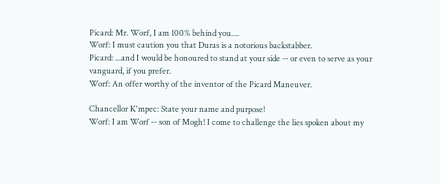Picard: Mr. Worf, I am 100% behind you....
Worf: I must caution you that Duras is a notorious backstabber.
Picard: ...and I would be honoured to stand at your side -- or even to serve as your vanguard, if you prefer.
Worf: An offer worthy of the inventor of the Picard Maneuver.

Chancellor K'mpec: State your name and purpose!
Worf: I am Worf -- son of Mogh! I come to challenge the lies spoken about my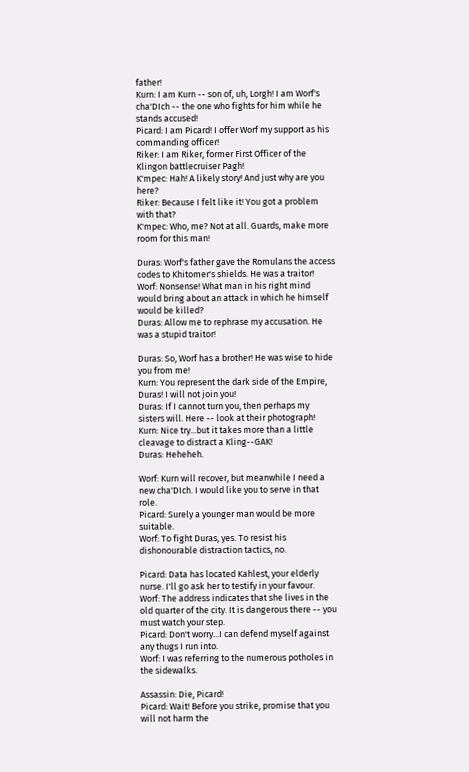father!
Kurn: I am Kurn -- son of, uh, Lorgh! I am Worf's cha'DIch -- the one who fights for him while he stands accused!
Picard: I am Picard! I offer Worf my support as his commanding officer!
Riker: I am Riker, former First Officer of the Klingon battlecruiser Pagh!
K'mpec: Hah! A likely story! And just why are you here?
Riker: Because I felt like it! You got a problem with that?
K'mpec: Who, me? Not at all. Guards, make more room for this man!

Duras: Worf's father gave the Romulans the access codes to Khitomer's shields. He was a traitor!
Worf: Nonsense! What man in his right mind would bring about an attack in which he himself would be killed?
Duras: Allow me to rephrase my accusation. He was a stupid traitor!

Duras: So, Worf has a brother! He was wise to hide you from me!
Kurn: You represent the dark side of the Empire, Duras! I will not join you!
Duras: If I cannot turn you, then perhaps my sisters will. Here -- look at their photograph!
Kurn: Nice try...but it takes more than a little cleavage to distract a Kling--GAK!
Duras: Heheheh.

Worf: Kurn will recover, but meanwhile I need a new cha'DIch. I would like you to serve in that role.
Picard: Surely a younger man would be more suitable.
Worf: To fight Duras, yes. To resist his dishonourable distraction tactics, no.

Picard: Data has located Kahlest, your elderly nurse. I'll go ask her to testify in your favour.
Worf: The address indicates that she lives in the old quarter of the city. It is dangerous there -- you must watch your step.
Picard: Don't worry...I can defend myself against any thugs I run into.
Worf: I was referring to the numerous potholes in the sidewalks.

Assassin: Die, Picard!
Picard: Wait! Before you strike, promise that you will not harm the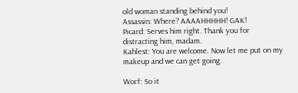old woman standing behind you!
Assassin: Where? AAAAHHHHH! GAK!
Picard: Serves him right. Thank you for distracting him, madam.
Kahlest: You are welcome. Now let me put on my makeup and we can get going.

Worf: So it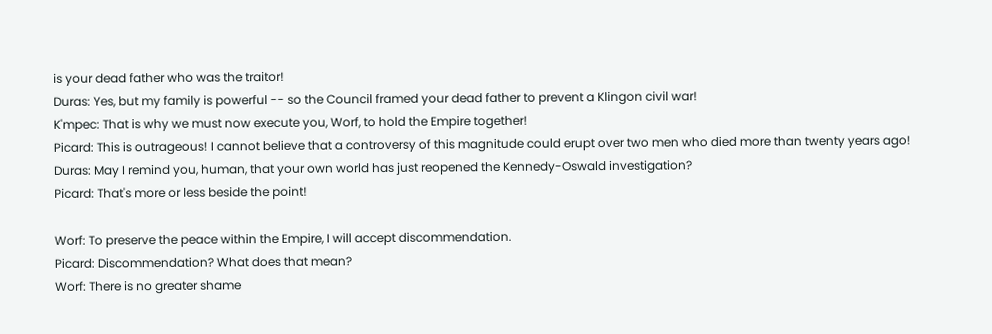is your dead father who was the traitor!
Duras: Yes, but my family is powerful -- so the Council framed your dead father to prevent a Klingon civil war!
K'mpec: That is why we must now execute you, Worf, to hold the Empire together!
Picard: This is outrageous! I cannot believe that a controversy of this magnitude could erupt over two men who died more than twenty years ago!
Duras: May I remind you, human, that your own world has just reopened the Kennedy-Oswald investigation?
Picard: That's more or less beside the point!

Worf: To preserve the peace within the Empire, I will accept discommendation.
Picard: Discommendation? What does that mean?
Worf: There is no greater shame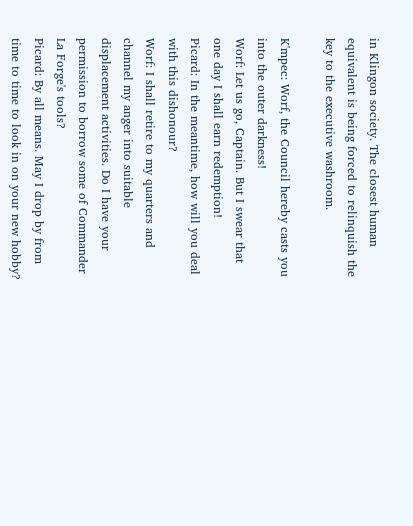in Klingon society. The closest human equivalent is being forced to relinquish the key to the executive washroom.

K'mpec: Worf, the Council hereby casts you into the outer darkness!
Worf: Let us go, Captain. But I swear that one day I shall earn redemption!
Picard: In the meantime, how will you deal with this dishonour?
Worf: I shall retire to my quarters and channel my anger into suitable displacement activities. Do I have your permission to borrow some of Commander La Forge's tools?
Picard: By all means. May I drop by from time to time to look in on your new hobby?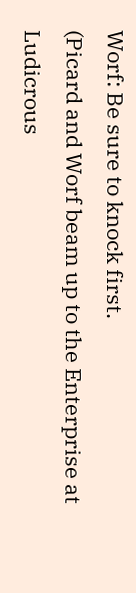Worf: Be sure to knock first.
(Picard and Worf beam up to the Enterprise at Ludicrous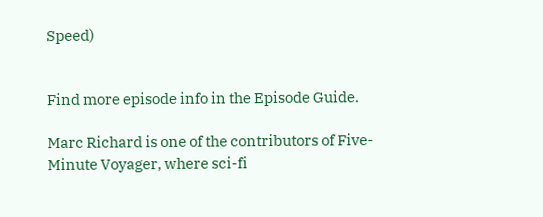Speed)


Find more episode info in the Episode Guide.

Marc Richard is one of the contributors of Five-Minute Voyager, where sci-fi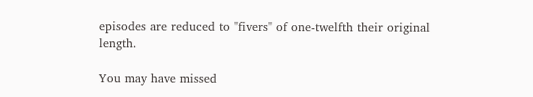episodes are reduced to "fivers" of one-twelfth their original length.

You may have missed